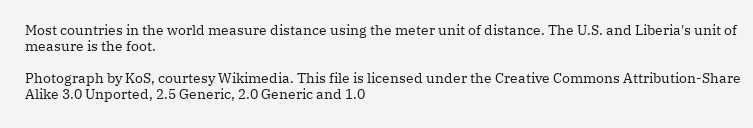Most countries in the world measure distance using the meter unit of distance. The U.S. and Liberia's unit of measure is the foot.

Photograph by KoS, courtesy Wikimedia. This file is licensed under the Creative Commons Attribution-Share Alike 3.0 Unported, 2.5 Generic, 2.0 Generic and 1.0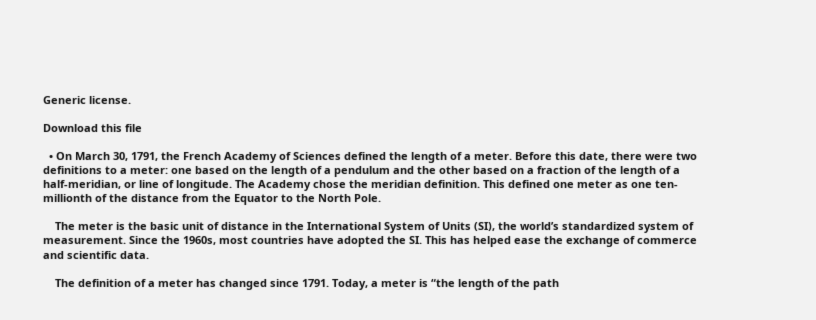Generic license.

Download this file

  • On March 30, 1791, the French Academy of Sciences defined the length of a meter. Before this date, there were two definitions to a meter: one based on the length of a pendulum and the other based on a fraction of the length of a half-meridian, or line of longitude. The Academy chose the meridian definition. This defined one meter as one ten-millionth of the distance from the Equator to the North Pole.

    The meter is the basic unit of distance in the International System of Units (SI), the world’s standardized system of measurement. Since the 1960s, most countries have adopted the SI. This has helped ease the exchange of commerce and scientific data.

    The definition of a meter has changed since 1791. Today, a meter is “the length of the path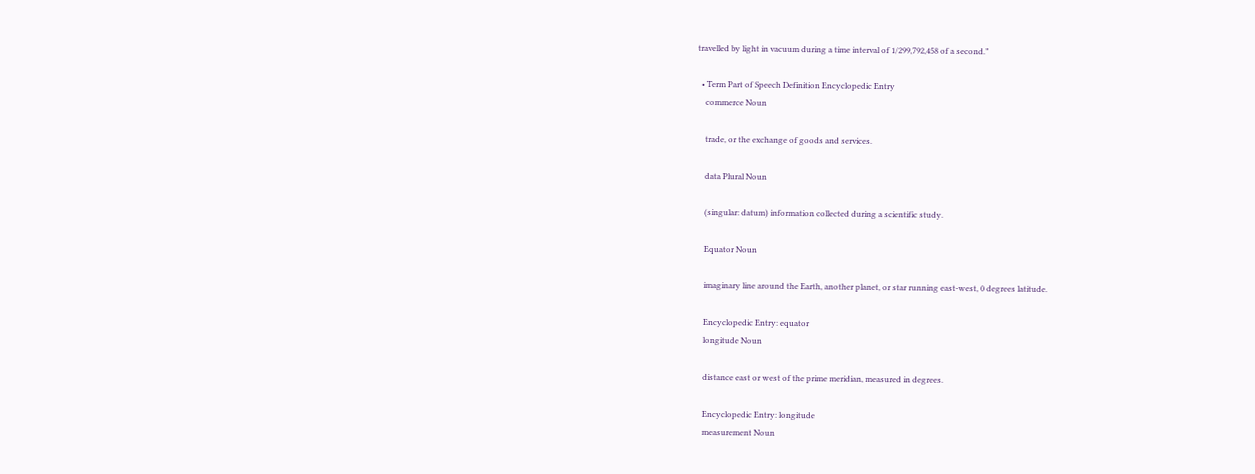travelled by light in vacuum during a time interval of 1/299,792,458 of a second.”

  • Term Part of Speech Definition Encyclopedic Entry
    commerce Noun

    trade, or the exchange of goods and services.

    data Plural Noun

    (singular: datum) information collected during a scientific study.

    Equator Noun

    imaginary line around the Earth, another planet, or star running east-west, 0 degrees latitude.

    Encyclopedic Entry: equator
    longitude Noun

    distance east or west of the prime meridian, measured in degrees.

    Encyclopedic Entry: longitude
    measurement Noun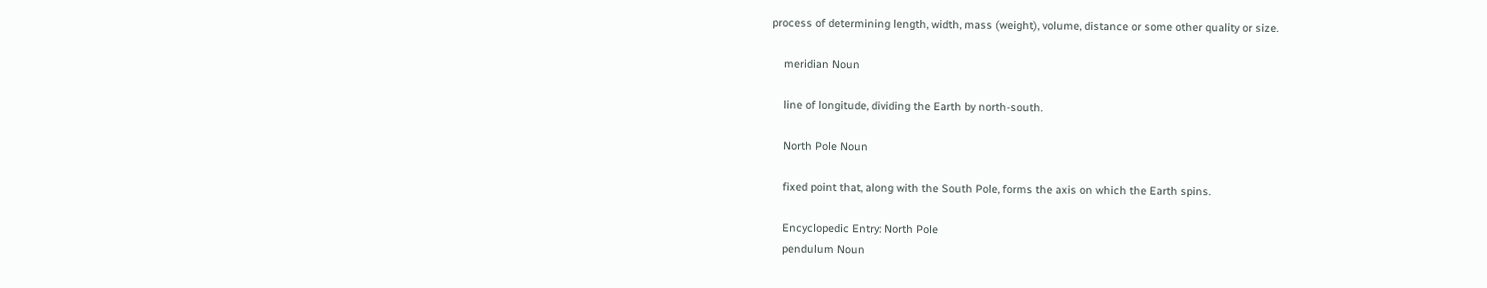process of determining length, width, mass (weight), volume, distance or some other quality or size.

    meridian Noun

    line of longitude, dividing the Earth by north-south.

    North Pole Noun

    fixed point that, along with the South Pole, forms the axis on which the Earth spins.

    Encyclopedic Entry: North Pole
    pendulum Noun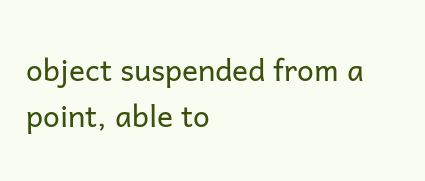object suspended from a point, able to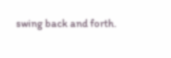swing back and forth.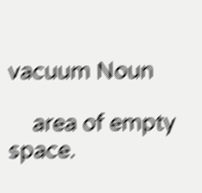vacuum Noun

    area of empty space.